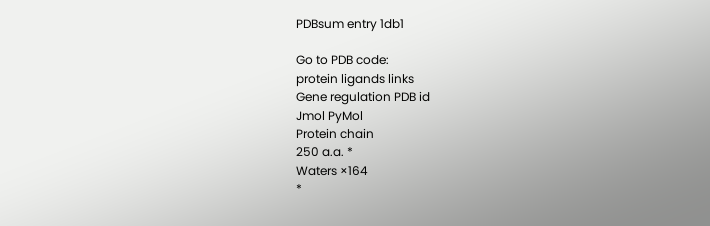PDBsum entry 1db1

Go to PDB code:
protein ligands links
Gene regulation PDB id
Jmol PyMol
Protein chain
250 a.a. *
Waters ×164
*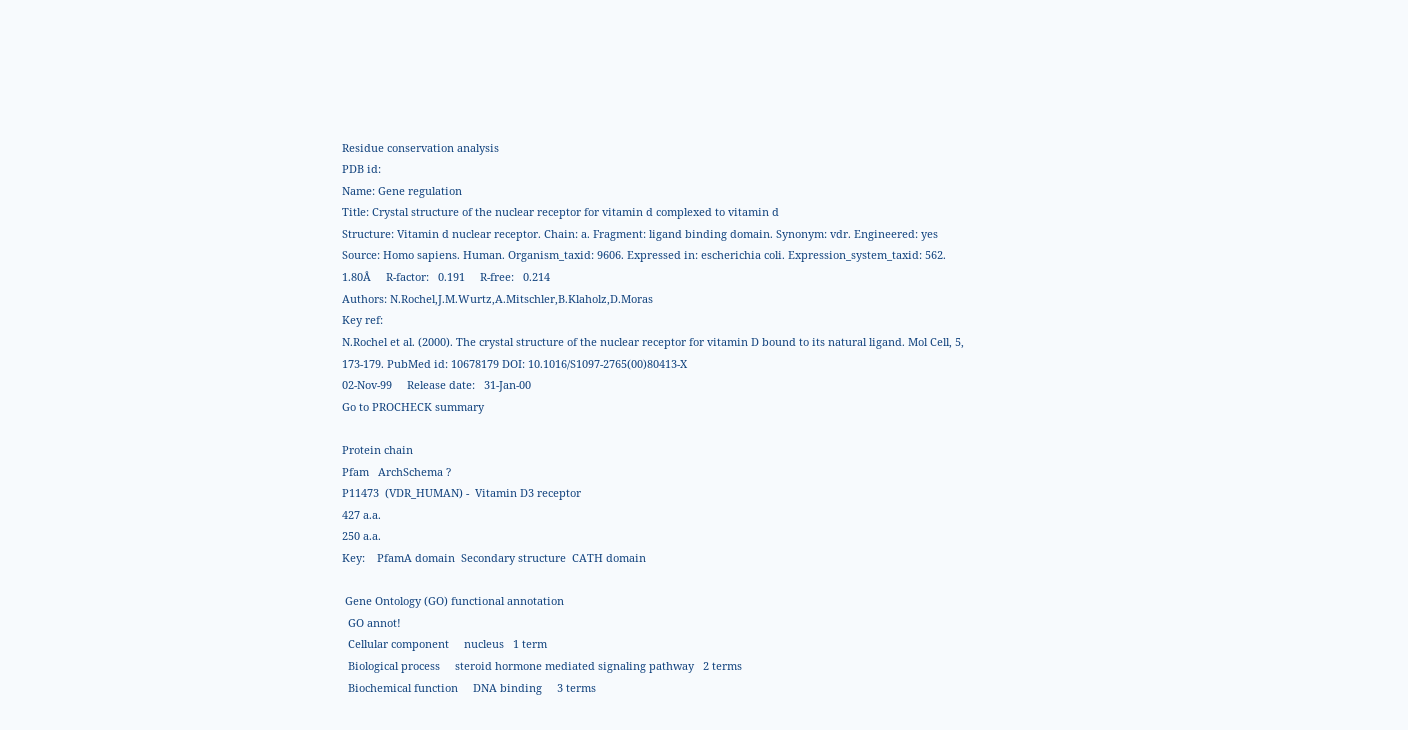Residue conservation analysis
PDB id:
Name: Gene regulation
Title: Crystal structure of the nuclear receptor for vitamin d complexed to vitamin d
Structure: Vitamin d nuclear receptor. Chain: a. Fragment: ligand binding domain. Synonym: vdr. Engineered: yes
Source: Homo sapiens. Human. Organism_taxid: 9606. Expressed in: escherichia coli. Expression_system_taxid: 562.
1.80Å     R-factor:   0.191     R-free:   0.214
Authors: N.Rochel,J.M.Wurtz,A.Mitschler,B.Klaholz,D.Moras
Key ref:
N.Rochel et al. (2000). The crystal structure of the nuclear receptor for vitamin D bound to its natural ligand. Mol Cell, 5, 173-179. PubMed id: 10678179 DOI: 10.1016/S1097-2765(00)80413-X
02-Nov-99     Release date:   31-Jan-00
Go to PROCHECK summary

Protein chain
Pfam   ArchSchema ?
P11473  (VDR_HUMAN) -  Vitamin D3 receptor
427 a.a.
250 a.a.
Key:    PfamA domain  Secondary structure  CATH domain

 Gene Ontology (GO) functional annotation
  GO annot!
  Cellular component     nucleus   1 term
  Biological process     steroid hormone mediated signaling pathway   2 terms
  Biochemical function     DNA binding     3 terms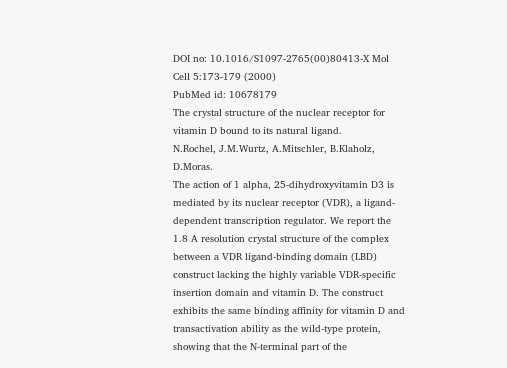DOI no: 10.1016/S1097-2765(00)80413-X Mol Cell 5:173-179 (2000)
PubMed id: 10678179
The crystal structure of the nuclear receptor for vitamin D bound to its natural ligand.
N.Rochel, J.M.Wurtz, A.Mitschler, B.Klaholz, D.Moras.
The action of 1 alpha, 25-dihydroxyvitamin D3 is mediated by its nuclear receptor (VDR), a ligand-dependent transcription regulator. We report the 1.8 A resolution crystal structure of the complex between a VDR ligand-binding domain (LBD) construct lacking the highly variable VDR-specific insertion domain and vitamin D. The construct exhibits the same binding affinity for vitamin D and transactivation ability as the wild-type protein, showing that the N-terminal part of the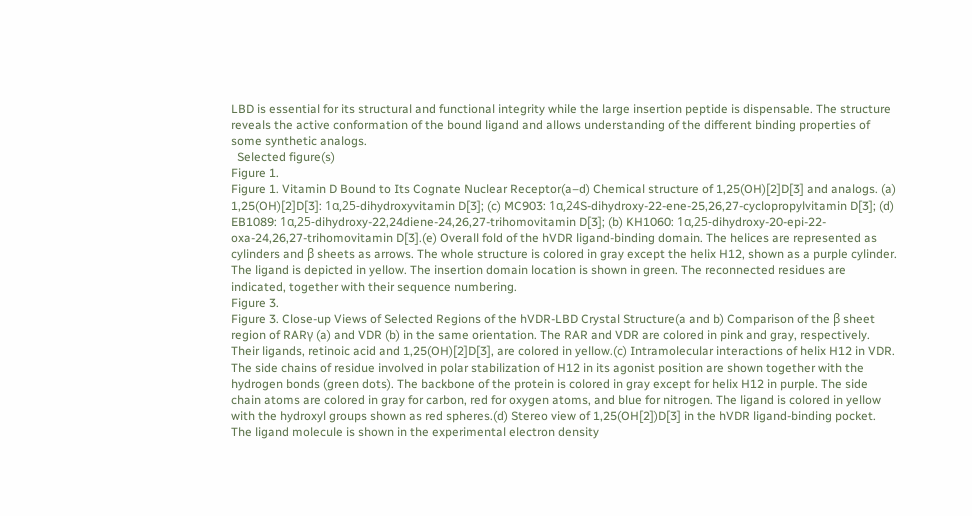LBD is essential for its structural and functional integrity while the large insertion peptide is dispensable. The structure reveals the active conformation of the bound ligand and allows understanding of the different binding properties of some synthetic analogs.
  Selected figure(s)
Figure 1.
Figure 1. Vitamin D Bound to Its Cognate Nuclear Receptor(a–d) Chemical structure of 1,25(OH)[2]D[3] and analogs. (a) 1,25(OH)[2]D[3]: 1α,25-dihydroxyvitamin D[3]; (c) MC903: 1α,24S-dihydroxy-22-ene-25,26,27-cyclopropylvitamin D[3]; (d) EB1089: 1α,25-dihydroxy-22,24diene-24,26,27-trihomovitamin D[3]; (b) KH1060: 1α,25-dihydroxy-20-epi-22-oxa-24,26,27-trihomovitamin D[3].(e) Overall fold of the hVDR ligand-binding domain. The helices are represented as cylinders and β sheets as arrows. The whole structure is colored in gray except the helix H12, shown as a purple cylinder. The ligand is depicted in yellow. The insertion domain location is shown in green. The reconnected residues are indicated, together with their sequence numbering.
Figure 3.
Figure 3. Close-up Views of Selected Regions of the hVDR-LBD Crystal Structure(a and b) Comparison of the β sheet region of RARγ (a) and VDR (b) in the same orientation. The RAR and VDR are colored in pink and gray, respectively. Their ligands, retinoic acid and 1,25(OH)[2]D[3], are colored in yellow.(c) Intramolecular interactions of helix H12 in VDR. The side chains of residue involved in polar stabilization of H12 in its agonist position are shown together with the hydrogen bonds (green dots). The backbone of the protein is colored in gray except for helix H12 in purple. The side chain atoms are colored in gray for carbon, red for oxygen atoms, and blue for nitrogen. The ligand is colored in yellow with the hydroxyl groups shown as red spheres.(d) Stereo view of 1,25(OH[2])D[3] in the hVDR ligand-binding pocket. The ligand molecule is shown in the experimental electron density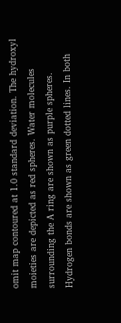omit map contoured at 1.0 standard deviation. The hydroxyl moieties are depicted as red spheres. Water molecules surrounding the A ring are shown as purple spheres. Hydrogen bonds are shown as green dotted lines. In both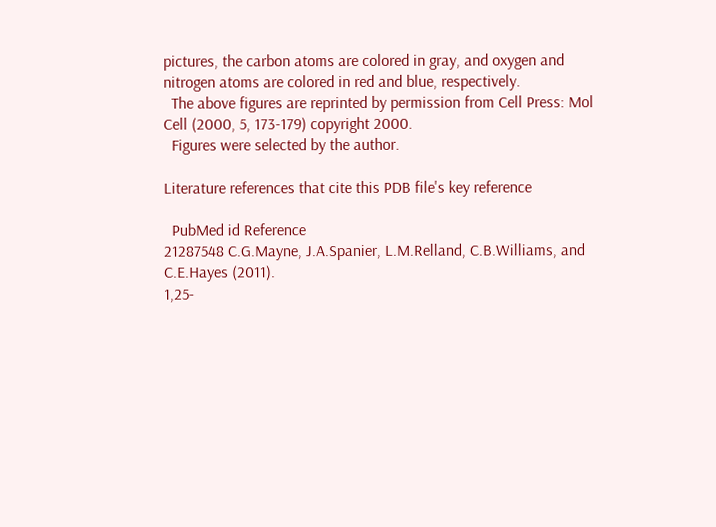pictures, the carbon atoms are colored in gray, and oxygen and nitrogen atoms are colored in red and blue, respectively.
  The above figures are reprinted by permission from Cell Press: Mol Cell (2000, 5, 173-179) copyright 2000.
  Figures were selected by the author.

Literature references that cite this PDB file's key reference

  PubMed id Reference
21287548 C.G.Mayne, J.A.Spanier, L.M.Relland, C.B.Williams, and C.E.Hayes (2011).
1,25-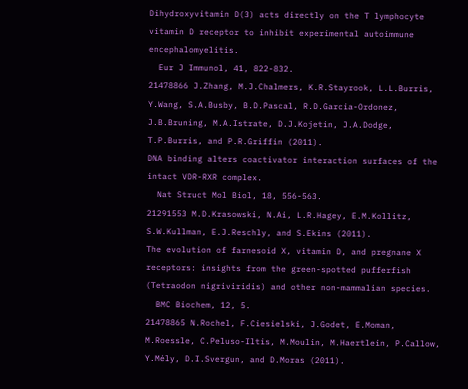Dihydroxyvitamin D(3) acts directly on the T lymphocyte vitamin D receptor to inhibit experimental autoimmune encephalomyelitis.
  Eur J Immunol, 41, 822-832.
21478866 J.Zhang, M.J.Chalmers, K.R.Stayrook, L.L.Burris, Y.Wang, S.A.Busby, B.D.Pascal, R.D.Garcia-Ordonez, J.B.Bruning, M.A.Istrate, D.J.Kojetin, J.A.Dodge, T.P.Burris, and P.R.Griffin (2011).
DNA binding alters coactivator interaction surfaces of the intact VDR-RXR complex.
  Nat Struct Mol Biol, 18, 556-563.
21291553 M.D.Krasowski, N.Ai, L.R.Hagey, E.M.Kollitz, S.W.Kullman, E.J.Reschly, and S.Ekins (2011).
The evolution of farnesoid X, vitamin D, and pregnane X receptors: insights from the green-spotted pufferfish (Tetraodon nigriviridis) and other non-mammalian species.
  BMC Biochem, 12, 5.
21478865 N.Rochel, F.Ciesielski, J.Godet, E.Moman, M.Roessle, C.Peluso-Iltis, M.Moulin, M.Haertlein, P.Callow, Y.Mély, D.I.Svergun, and D.Moras (2011).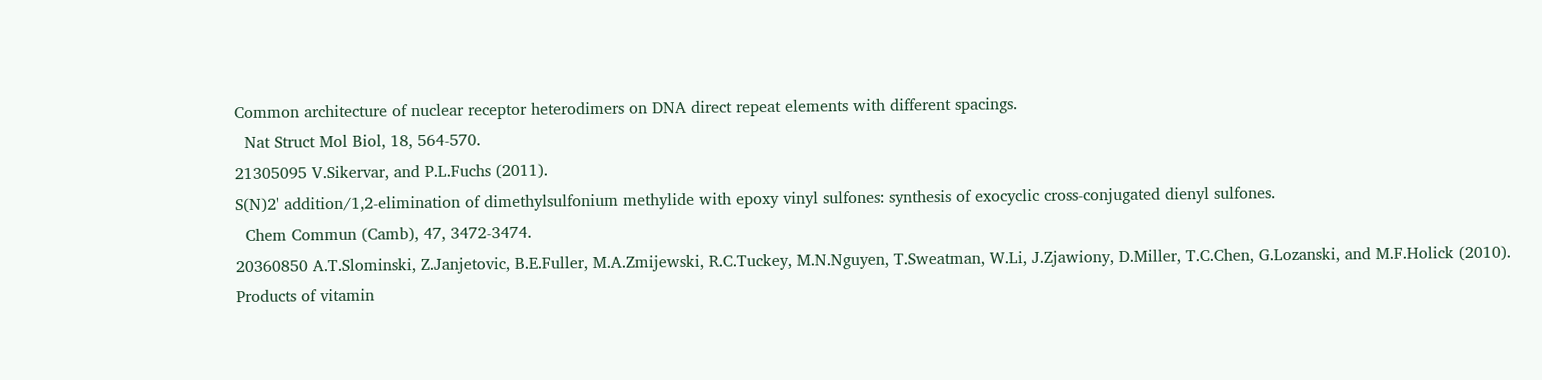Common architecture of nuclear receptor heterodimers on DNA direct repeat elements with different spacings.
  Nat Struct Mol Biol, 18, 564-570.
21305095 V.Sikervar, and P.L.Fuchs (2011).
S(N)2' addition/1,2-elimination of dimethylsulfonium methylide with epoxy vinyl sulfones: synthesis of exocyclic cross-conjugated dienyl sulfones.
  Chem Commun (Camb), 47, 3472-3474.
20360850 A.T.Slominski, Z.Janjetovic, B.E.Fuller, M.A.Zmijewski, R.C.Tuckey, M.N.Nguyen, T.Sweatman, W.Li, J.Zjawiony, D.Miller, T.C.Chen, G.Lozanski, and M.F.Holick (2010).
Products of vitamin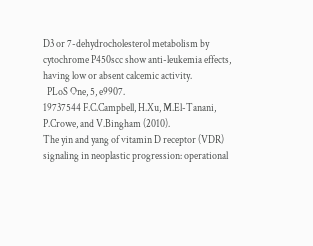D3 or 7-dehydrocholesterol metabolism by cytochrome P450scc show anti-leukemia effects, having low or absent calcemic activity.
  PLoS One, 5, e9907.
19737544 F.C.Campbell, H.Xu, M.El-Tanani, P.Crowe, and V.Bingham (2010).
The yin and yang of vitamin D receptor (VDR) signaling in neoplastic progression: operational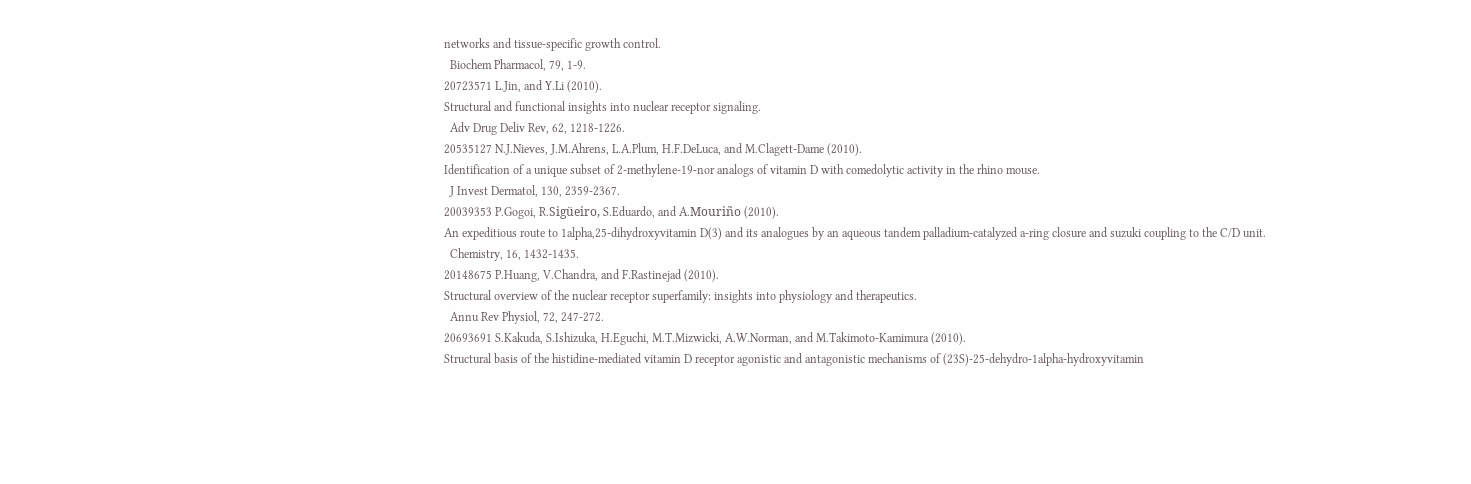networks and tissue-specific growth control.
  Biochem Pharmacol, 79, 1-9.
20723571 L.Jin, and Y.Li (2010).
Structural and functional insights into nuclear receptor signaling.
  Adv Drug Deliv Rev, 62, 1218-1226.
20535127 N.J.Nieves, J.M.Ahrens, L.A.Plum, H.F.DeLuca, and M.Clagett-Dame (2010).
Identification of a unique subset of 2-methylene-19-nor analogs of vitamin D with comedolytic activity in the rhino mouse.
  J Invest Dermatol, 130, 2359-2367.
20039353 P.Gogoi, R.Sigüeiro, S.Eduardo, and A.Mouriño (2010).
An expeditious route to 1alpha,25-dihydroxyvitamin D(3) and its analogues by an aqueous tandem palladium-catalyzed a-ring closure and suzuki coupling to the C/D unit.
  Chemistry, 16, 1432-1435.
20148675 P.Huang, V.Chandra, and F.Rastinejad (2010).
Structural overview of the nuclear receptor superfamily: insights into physiology and therapeutics.
  Annu Rev Physiol, 72, 247-272.
20693691 S.Kakuda, S.Ishizuka, H.Eguchi, M.T.Mizwicki, A.W.Norman, and M.Takimoto-Kamimura (2010).
Structural basis of the histidine-mediated vitamin D receptor agonistic and antagonistic mechanisms of (23S)-25-dehydro-1alpha-hydroxyvitamin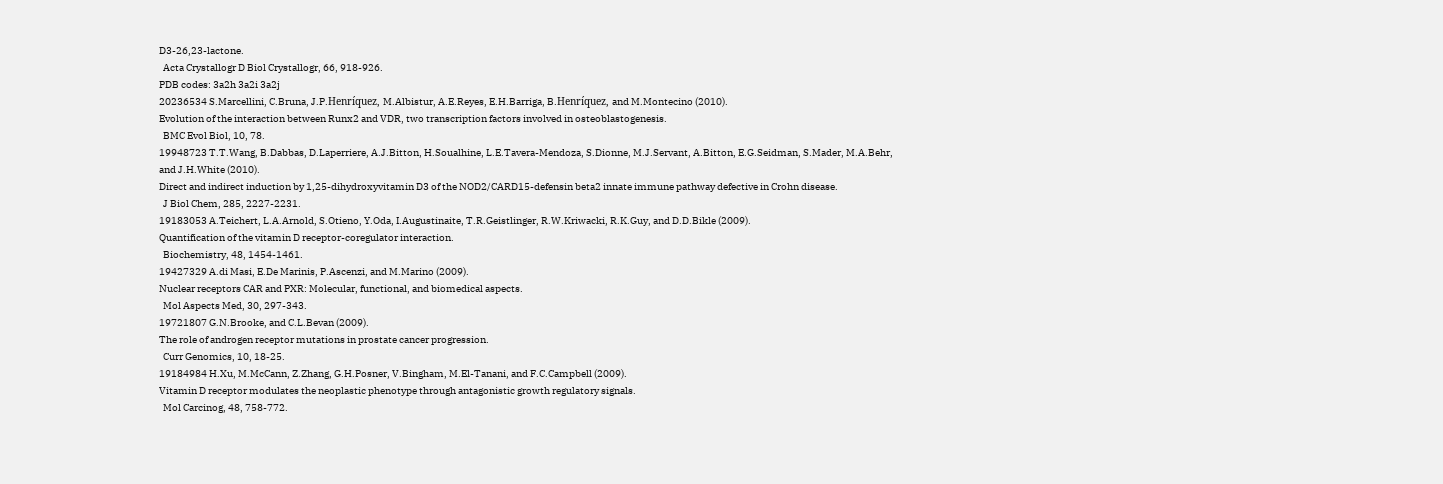D3-26,23-lactone.
  Acta Crystallogr D Biol Crystallogr, 66, 918-926.
PDB codes: 3a2h 3a2i 3a2j
20236534 S.Marcellini, C.Bruna, J.P.Henríquez, M.Albistur, A.E.Reyes, E.H.Barriga, B.Henríquez, and M.Montecino (2010).
Evolution of the interaction between Runx2 and VDR, two transcription factors involved in osteoblastogenesis.
  BMC Evol Biol, 10, 78.
19948723 T.T.Wang, B.Dabbas, D.Laperriere, A.J.Bitton, H.Soualhine, L.E.Tavera-Mendoza, S.Dionne, M.J.Servant, A.Bitton, E.G.Seidman, S.Mader, M.A.Behr, and J.H.White (2010).
Direct and indirect induction by 1,25-dihydroxyvitamin D3 of the NOD2/CARD15-defensin beta2 innate immune pathway defective in Crohn disease.
  J Biol Chem, 285, 2227-2231.
19183053 A.Teichert, L.A.Arnold, S.Otieno, Y.Oda, I.Augustinaite, T.R.Geistlinger, R.W.Kriwacki, R.K.Guy, and D.D.Bikle (2009).
Quantification of the vitamin D receptor-coregulator interaction.
  Biochemistry, 48, 1454-1461.
19427329 A.di Masi, E.De Marinis, P.Ascenzi, and M.Marino (2009).
Nuclear receptors CAR and PXR: Molecular, functional, and biomedical aspects.
  Mol Aspects Med, 30, 297-343.
19721807 G.N.Brooke, and C.L.Bevan (2009).
The role of androgen receptor mutations in prostate cancer progression.
  Curr Genomics, 10, 18-25.
19184984 H.Xu, M.McCann, Z.Zhang, G.H.Posner, V.Bingham, M.El-Tanani, and F.C.Campbell (2009).
Vitamin D receptor modulates the neoplastic phenotype through antagonistic growth regulatory signals.
  Mol Carcinog, 48, 758-772.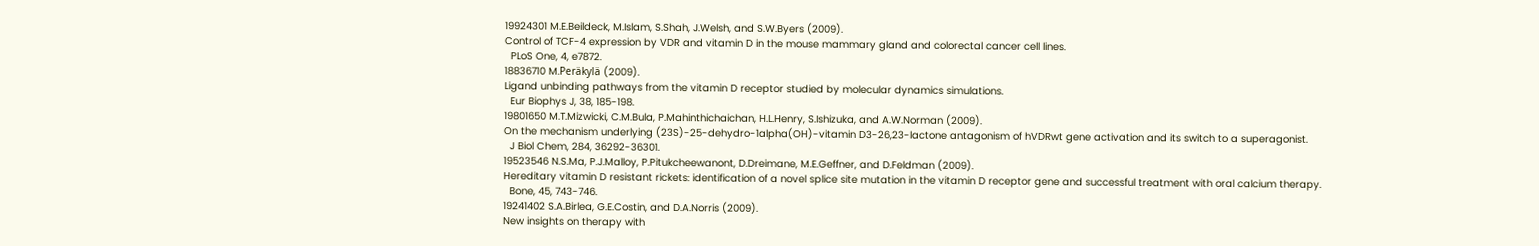19924301 M.E.Beildeck, M.Islam, S.Shah, J.Welsh, and S.W.Byers (2009).
Control of TCF-4 expression by VDR and vitamin D in the mouse mammary gland and colorectal cancer cell lines.
  PLoS One, 4, e7872.
18836710 M.Peräkylä (2009).
Ligand unbinding pathways from the vitamin D receptor studied by molecular dynamics simulations.
  Eur Biophys J, 38, 185-198.
19801650 M.T.Mizwicki, C.M.Bula, P.Mahinthichaichan, H.L.Henry, S.Ishizuka, and A.W.Norman (2009).
On the mechanism underlying (23S)-25-dehydro-1alpha(OH)-vitamin D3-26,23-lactone antagonism of hVDRwt gene activation and its switch to a superagonist.
  J Biol Chem, 284, 36292-36301.
19523546 N.S.Ma, P.J.Malloy, P.Pitukcheewanont, D.Dreimane, M.E.Geffner, and D.Feldman (2009).
Hereditary vitamin D resistant rickets: identification of a novel splice site mutation in the vitamin D receptor gene and successful treatment with oral calcium therapy.
  Bone, 45, 743-746.
19241402 S.A.Birlea, G.E.Costin, and D.A.Norris (2009).
New insights on therapy with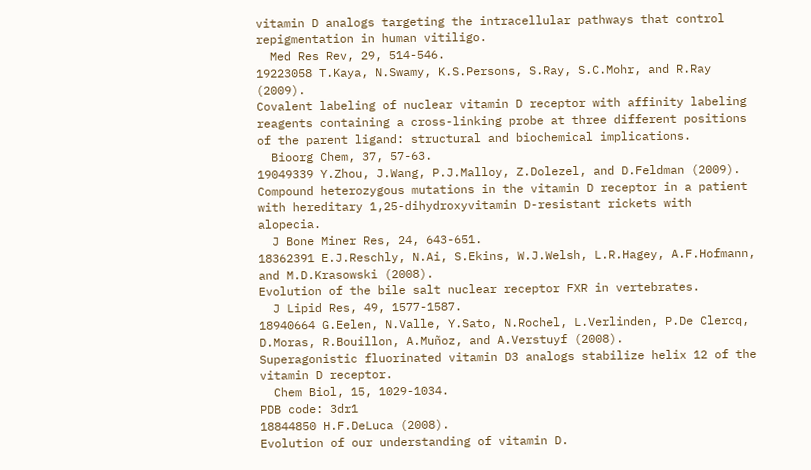vitamin D analogs targeting the intracellular pathways that control repigmentation in human vitiligo.
  Med Res Rev, 29, 514-546.
19223058 T.Kaya, N.Swamy, K.S.Persons, S.Ray, S.C.Mohr, and R.Ray (2009).
Covalent labeling of nuclear vitamin D receptor with affinity labeling reagents containing a cross-linking probe at three different positions of the parent ligand: structural and biochemical implications.
  Bioorg Chem, 37, 57-63.
19049339 Y.Zhou, J.Wang, P.J.Malloy, Z.Dolezel, and D.Feldman (2009).
Compound heterozygous mutations in the vitamin D receptor in a patient with hereditary 1,25-dihydroxyvitamin D-resistant rickets with alopecia.
  J Bone Miner Res, 24, 643-651.
18362391 E.J.Reschly, N.Ai, S.Ekins, W.J.Welsh, L.R.Hagey, A.F.Hofmann, and M.D.Krasowski (2008).
Evolution of the bile salt nuclear receptor FXR in vertebrates.
  J Lipid Res, 49, 1577-1587.
18940664 G.Eelen, N.Valle, Y.Sato, N.Rochel, L.Verlinden, P.De Clercq, D.Moras, R.Bouillon, A.Muñoz, and A.Verstuyf (2008).
Superagonistic fluorinated vitamin D3 analogs stabilize helix 12 of the vitamin D receptor.
  Chem Biol, 15, 1029-1034.
PDB code: 3dr1
18844850 H.F.DeLuca (2008).
Evolution of our understanding of vitamin D.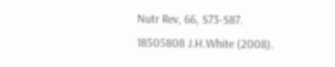Nutr Rev, 66, S73-S87.
18505808 J.H.White (2008).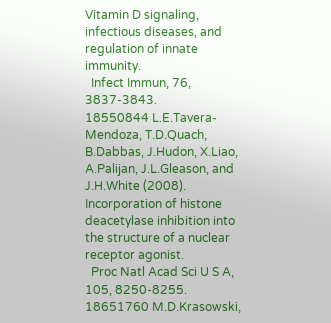Vitamin D signaling, infectious diseases, and regulation of innate immunity.
  Infect Immun, 76, 3837-3843.
18550844 L.E.Tavera-Mendoza, T.D.Quach, B.Dabbas, J.Hudon, X.Liao, A.Palijan, J.L.Gleason, and J.H.White (2008).
Incorporation of histone deacetylase inhibition into the structure of a nuclear receptor agonist.
  Proc Natl Acad Sci U S A, 105, 8250-8255.
18651760 M.D.Krasowski,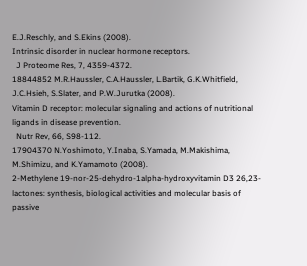E.J.Reschly, and S.Ekins (2008).
Intrinsic disorder in nuclear hormone receptors.
  J Proteome Res, 7, 4359-4372.
18844852 M.R.Haussler, C.A.Haussler, L.Bartik, G.K.Whitfield, J.C.Hsieh, S.Slater, and P.W.Jurutka (2008).
Vitamin D receptor: molecular signaling and actions of nutritional ligands in disease prevention.
  Nutr Rev, 66, S98-112.
17904370 N.Yoshimoto, Y.Inaba, S.Yamada, M.Makishima, M.Shimizu, and K.Yamamoto (2008).
2-Methylene 19-nor-25-dehydro-1alpha-hydroxyvitamin D3 26,23-lactones: synthesis, biological activities and molecular basis of passive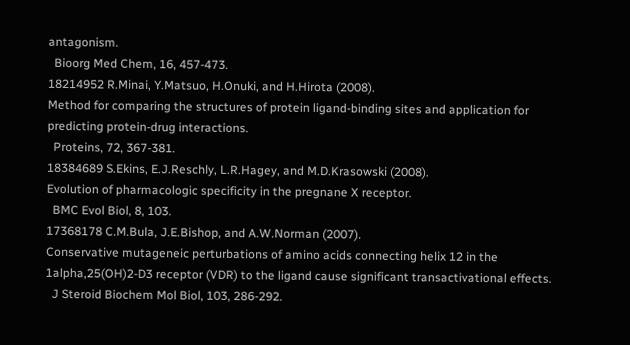antagonism.
  Bioorg Med Chem, 16, 457-473.
18214952 R.Minai, Y.Matsuo, H.Onuki, and H.Hirota (2008).
Method for comparing the structures of protein ligand-binding sites and application for predicting protein-drug interactions.
  Proteins, 72, 367-381.
18384689 S.Ekins, E.J.Reschly, L.R.Hagey, and M.D.Krasowski (2008).
Evolution of pharmacologic specificity in the pregnane X receptor.
  BMC Evol Biol, 8, 103.
17368178 C.M.Bula, J.E.Bishop, and A.W.Norman (2007).
Conservative mutageneic perturbations of amino acids connecting helix 12 in the 1alpha,25(OH)2-D3 receptor (VDR) to the ligand cause significant transactivational effects.
  J Steroid Biochem Mol Biol, 103, 286-292.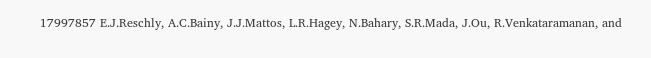17997857 E.J.Reschly, A.C.Bainy, J.J.Mattos, L.R.Hagey, N.Bahary, S.R.Mada, J.Ou, R.Venkataramanan, and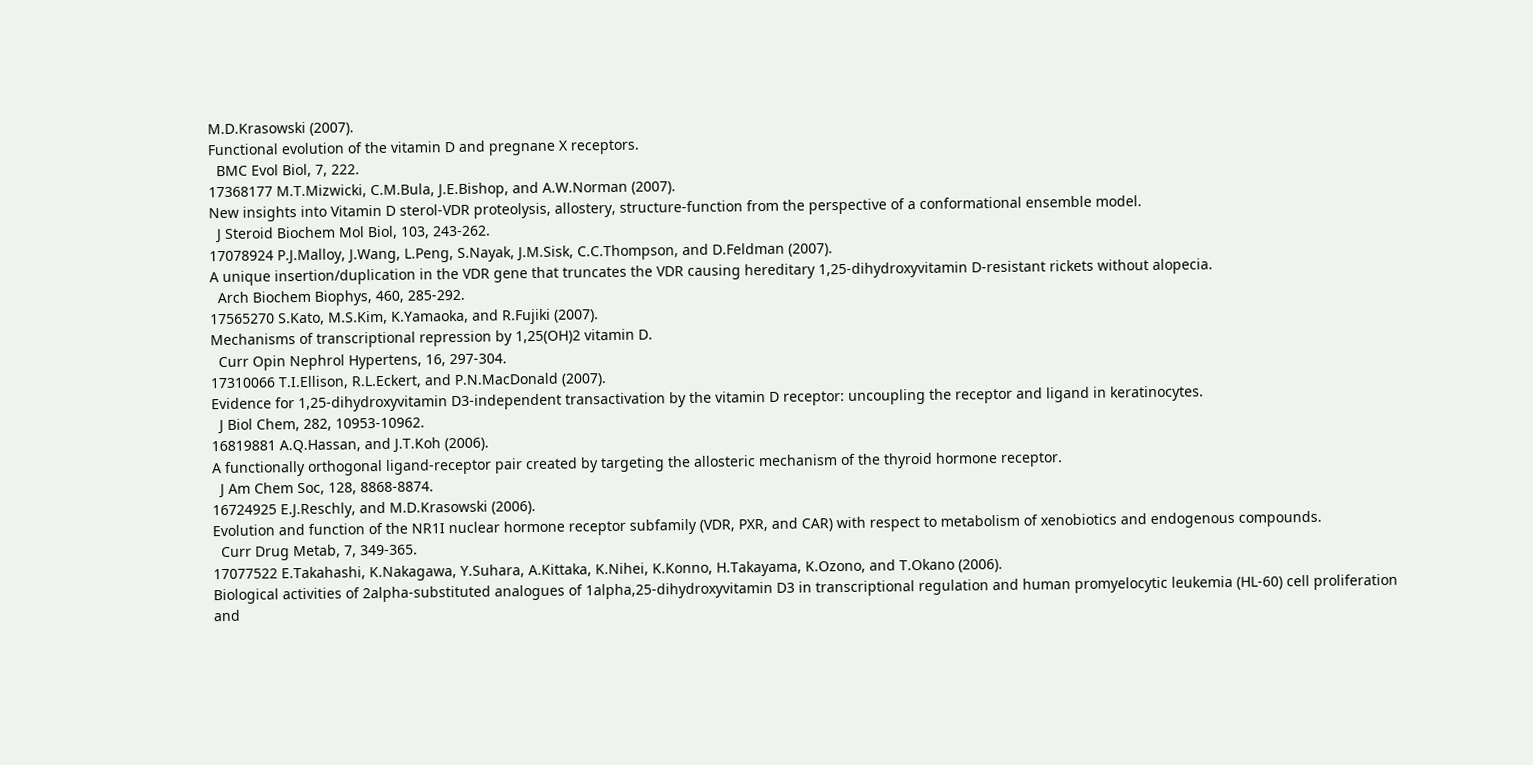M.D.Krasowski (2007).
Functional evolution of the vitamin D and pregnane X receptors.
  BMC Evol Biol, 7, 222.
17368177 M.T.Mizwicki, C.M.Bula, J.E.Bishop, and A.W.Norman (2007).
New insights into Vitamin D sterol-VDR proteolysis, allostery, structure-function from the perspective of a conformational ensemble model.
  J Steroid Biochem Mol Biol, 103, 243-262.
17078924 P.J.Malloy, J.Wang, L.Peng, S.Nayak, J.M.Sisk, C.C.Thompson, and D.Feldman (2007).
A unique insertion/duplication in the VDR gene that truncates the VDR causing hereditary 1,25-dihydroxyvitamin D-resistant rickets without alopecia.
  Arch Biochem Biophys, 460, 285-292.
17565270 S.Kato, M.S.Kim, K.Yamaoka, and R.Fujiki (2007).
Mechanisms of transcriptional repression by 1,25(OH)2 vitamin D.
  Curr Opin Nephrol Hypertens, 16, 297-304.
17310066 T.I.Ellison, R.L.Eckert, and P.N.MacDonald (2007).
Evidence for 1,25-dihydroxyvitamin D3-independent transactivation by the vitamin D receptor: uncoupling the receptor and ligand in keratinocytes.
  J Biol Chem, 282, 10953-10962.
16819881 A.Q.Hassan, and J.T.Koh (2006).
A functionally orthogonal ligand-receptor pair created by targeting the allosteric mechanism of the thyroid hormone receptor.
  J Am Chem Soc, 128, 8868-8874.
16724925 E.J.Reschly, and M.D.Krasowski (2006).
Evolution and function of the NR1I nuclear hormone receptor subfamily (VDR, PXR, and CAR) with respect to metabolism of xenobiotics and endogenous compounds.
  Curr Drug Metab, 7, 349-365.
17077522 E.Takahashi, K.Nakagawa, Y.Suhara, A.Kittaka, K.Nihei, K.Konno, H.Takayama, K.Ozono, and T.Okano (2006).
Biological activities of 2alpha-substituted analogues of 1alpha,25-dihydroxyvitamin D3 in transcriptional regulation and human promyelocytic leukemia (HL-60) cell proliferation and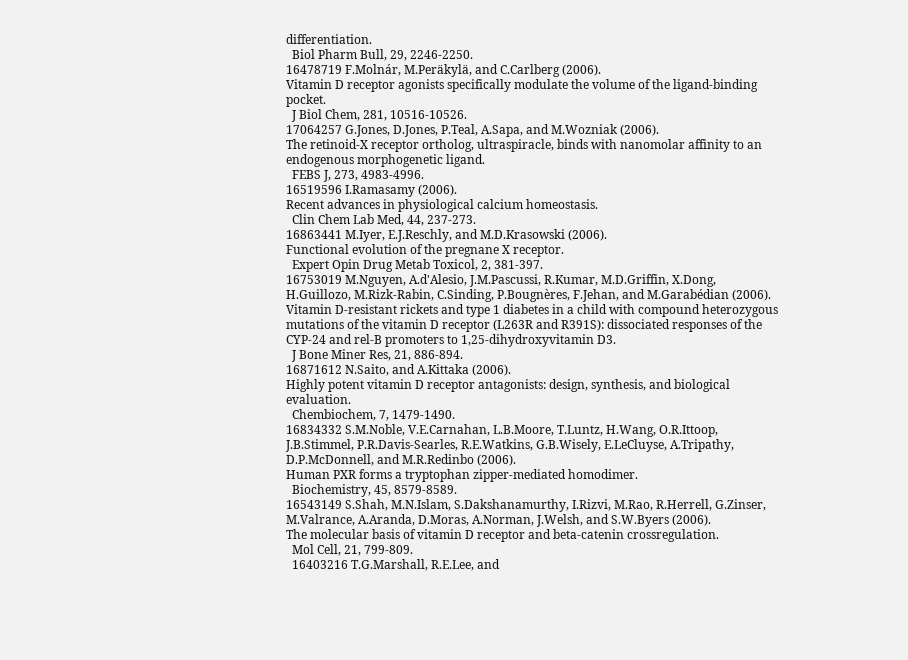differentiation.
  Biol Pharm Bull, 29, 2246-2250.
16478719 F.Molnár, M.Peräkylä, and C.Carlberg (2006).
Vitamin D receptor agonists specifically modulate the volume of the ligand-binding pocket.
  J Biol Chem, 281, 10516-10526.
17064257 G.Jones, D.Jones, P.Teal, A.Sapa, and M.Wozniak (2006).
The retinoid-X receptor ortholog, ultraspiracle, binds with nanomolar affinity to an endogenous morphogenetic ligand.
  FEBS J, 273, 4983-4996.
16519596 I.Ramasamy (2006).
Recent advances in physiological calcium homeostasis.
  Clin Chem Lab Med, 44, 237-273.
16863441 M.Iyer, E.J.Reschly, and M.D.Krasowski (2006).
Functional evolution of the pregnane X receptor.
  Expert Opin Drug Metab Toxicol, 2, 381-397.
16753019 M.Nguyen, A.d'Alesio, J.M.Pascussi, R.Kumar, M.D.Griffin, X.Dong, H.Guillozo, M.Rizk-Rabin, C.Sinding, P.Bougnères, F.Jehan, and M.Garabédian (2006).
Vitamin D-resistant rickets and type 1 diabetes in a child with compound heterozygous mutations of the vitamin D receptor (L263R and R391S): dissociated responses of the CYP-24 and rel-B promoters to 1,25-dihydroxyvitamin D3.
  J Bone Miner Res, 21, 886-894.
16871612 N.Saito, and A.Kittaka (2006).
Highly potent vitamin D receptor antagonists: design, synthesis, and biological evaluation.
  Chembiochem, 7, 1479-1490.
16834332 S.M.Noble, V.E.Carnahan, L.B.Moore, T.Luntz, H.Wang, O.R.Ittoop, J.B.Stimmel, P.R.Davis-Searles, R.E.Watkins, G.B.Wisely, E.LeCluyse, A.Tripathy, D.P.McDonnell, and M.R.Redinbo (2006).
Human PXR forms a tryptophan zipper-mediated homodimer.
  Biochemistry, 45, 8579-8589.
16543149 S.Shah, M.N.Islam, S.Dakshanamurthy, I.Rizvi, M.Rao, R.Herrell, G.Zinser, M.Valrance, A.Aranda, D.Moras, A.Norman, J.Welsh, and S.W.Byers (2006).
The molecular basis of vitamin D receptor and beta-catenin crossregulation.
  Mol Cell, 21, 799-809.
  16403216 T.G.Marshall, R.E.Lee, and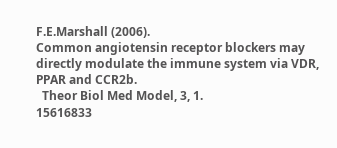F.E.Marshall (2006).
Common angiotensin receptor blockers may directly modulate the immune system via VDR, PPAR and CCR2b.
  Theor Biol Med Model, 3, 1.
15616833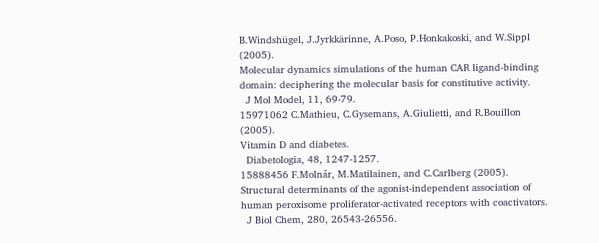B.Windshügel, J.Jyrkkärinne, A.Poso, P.Honkakoski, and W.Sippl (2005).
Molecular dynamics simulations of the human CAR ligand-binding domain: deciphering the molecular basis for constitutive activity.
  J Mol Model, 11, 69-79.
15971062 C.Mathieu, C.Gysemans, A.Giulietti, and R.Bouillon (2005).
Vitamin D and diabetes.
  Diabetologia, 48, 1247-1257.
15888456 F.Molnár, M.Matilainen, and C.Carlberg (2005).
Structural determinants of the agonist-independent association of human peroxisome proliferator-activated receptors with coactivators.
  J Biol Chem, 280, 26543-26556.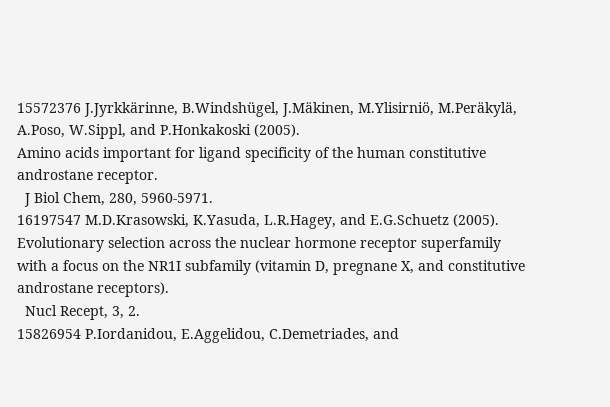15572376 J.Jyrkkärinne, B.Windshügel, J.Mäkinen, M.Ylisirniö, M.Peräkylä, A.Poso, W.Sippl, and P.Honkakoski (2005).
Amino acids important for ligand specificity of the human constitutive androstane receptor.
  J Biol Chem, 280, 5960-5971.
16197547 M.D.Krasowski, K.Yasuda, L.R.Hagey, and E.G.Schuetz (2005).
Evolutionary selection across the nuclear hormone receptor superfamily with a focus on the NR1I subfamily (vitamin D, pregnane X, and constitutive androstane receptors).
  Nucl Recept, 3, 2.
15826954 P.Iordanidou, E.Aggelidou, C.Demetriades, and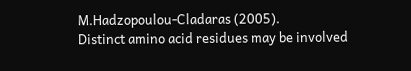M.Hadzopoulou-Cladaras (2005).
Distinct amino acid residues may be involved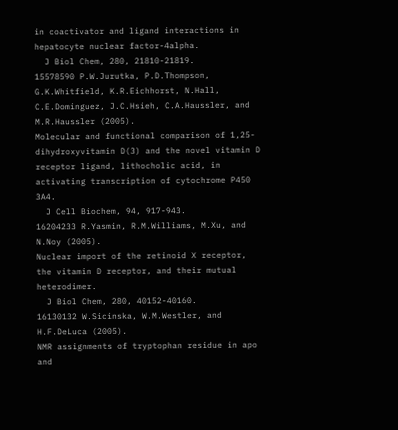in coactivator and ligand interactions in hepatocyte nuclear factor-4alpha.
  J Biol Chem, 280, 21810-21819.
15578590 P.W.Jurutka, P.D.Thompson, G.K.Whitfield, K.R.Eichhorst, N.Hall, C.E.Dominguez, J.C.Hsieh, C.A.Haussler, and M.R.Haussler (2005).
Molecular and functional comparison of 1,25-dihydroxyvitamin D(3) and the novel vitamin D receptor ligand, lithocholic acid, in activating transcription of cytochrome P450 3A4.
  J Cell Biochem, 94, 917-943.
16204233 R.Yasmin, R.M.Williams, M.Xu, and N.Noy (2005).
Nuclear import of the retinoid X receptor, the vitamin D receptor, and their mutual heterodimer.
  J Biol Chem, 280, 40152-40160.
16130132 W.Sicinska, W.M.Westler, and H.F.DeLuca (2005).
NMR assignments of tryptophan residue in apo and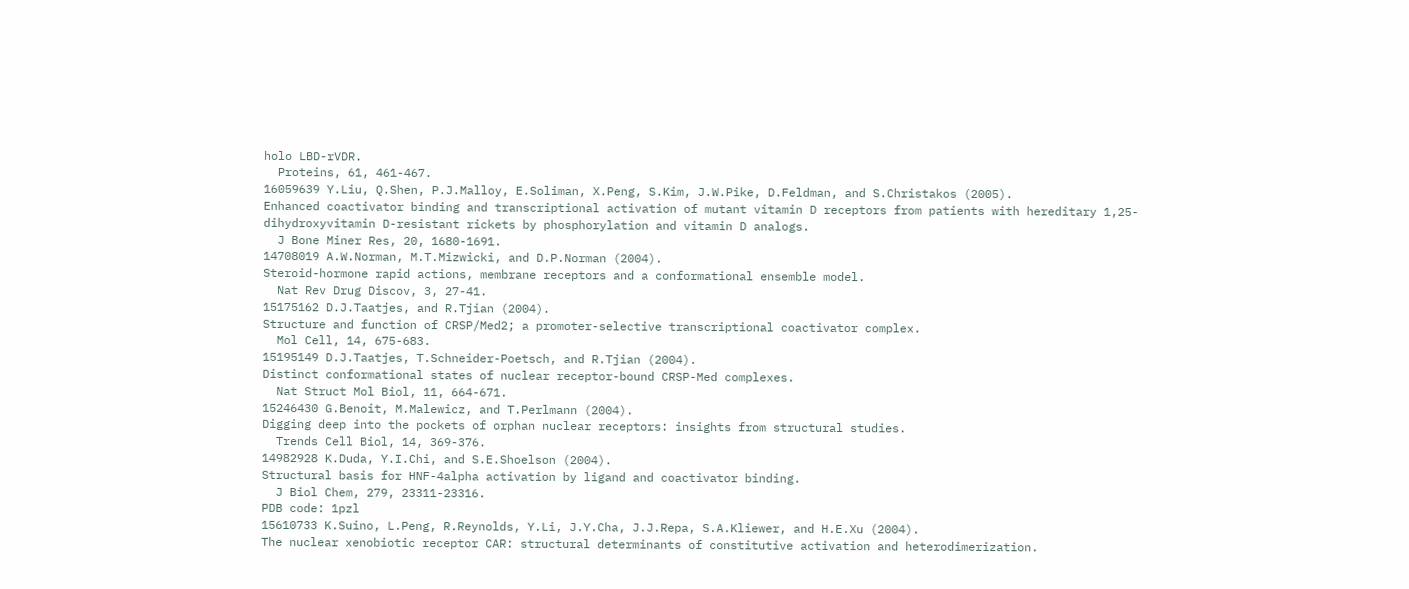holo LBD-rVDR.
  Proteins, 61, 461-467.
16059639 Y.Liu, Q.Shen, P.J.Malloy, E.Soliman, X.Peng, S.Kim, J.W.Pike, D.Feldman, and S.Christakos (2005).
Enhanced coactivator binding and transcriptional activation of mutant vitamin D receptors from patients with hereditary 1,25-dihydroxyvitamin D-resistant rickets by phosphorylation and vitamin D analogs.
  J Bone Miner Res, 20, 1680-1691.
14708019 A.W.Norman, M.T.Mizwicki, and D.P.Norman (2004).
Steroid-hormone rapid actions, membrane receptors and a conformational ensemble model.
  Nat Rev Drug Discov, 3, 27-41.
15175162 D.J.Taatjes, and R.Tjian (2004).
Structure and function of CRSP/Med2; a promoter-selective transcriptional coactivator complex.
  Mol Cell, 14, 675-683.
15195149 D.J.Taatjes, T.Schneider-Poetsch, and R.Tjian (2004).
Distinct conformational states of nuclear receptor-bound CRSP-Med complexes.
  Nat Struct Mol Biol, 11, 664-671.
15246430 G.Benoit, M.Malewicz, and T.Perlmann (2004).
Digging deep into the pockets of orphan nuclear receptors: insights from structural studies.
  Trends Cell Biol, 14, 369-376.
14982928 K.Duda, Y.I.Chi, and S.E.Shoelson (2004).
Structural basis for HNF-4alpha activation by ligand and coactivator binding.
  J Biol Chem, 279, 23311-23316.
PDB code: 1pzl
15610733 K.Suino, L.Peng, R.Reynolds, Y.Li, J.Y.Cha, J.J.Repa, S.A.Kliewer, and H.E.Xu (2004).
The nuclear xenobiotic receptor CAR: structural determinants of constitutive activation and heterodimerization.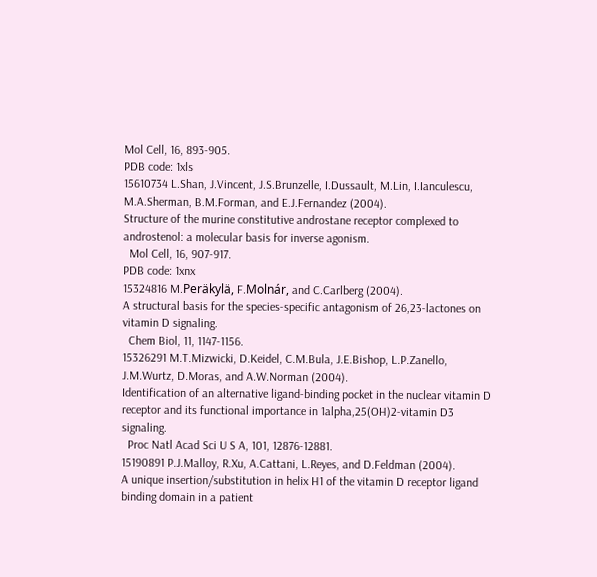Mol Cell, 16, 893-905.
PDB code: 1xls
15610734 L.Shan, J.Vincent, J.S.Brunzelle, I.Dussault, M.Lin, I.Ianculescu, M.A.Sherman, B.M.Forman, and E.J.Fernandez (2004).
Structure of the murine constitutive androstane receptor complexed to androstenol: a molecular basis for inverse agonism.
  Mol Cell, 16, 907-917.
PDB code: 1xnx
15324816 M.Peräkylä, F.Molnár, and C.Carlberg (2004).
A structural basis for the species-specific antagonism of 26,23-lactones on vitamin D signaling.
  Chem Biol, 11, 1147-1156.
15326291 M.T.Mizwicki, D.Keidel, C.M.Bula, J.E.Bishop, L.P.Zanello, J.M.Wurtz, D.Moras, and A.W.Norman (2004).
Identification of an alternative ligand-binding pocket in the nuclear vitamin D receptor and its functional importance in 1alpha,25(OH)2-vitamin D3 signaling.
  Proc Natl Acad Sci U S A, 101, 12876-12881.
15190891 P.J.Malloy, R.Xu, A.Cattani, L.Reyes, and D.Feldman (2004).
A unique insertion/substitution in helix H1 of the vitamin D receptor ligand binding domain in a patient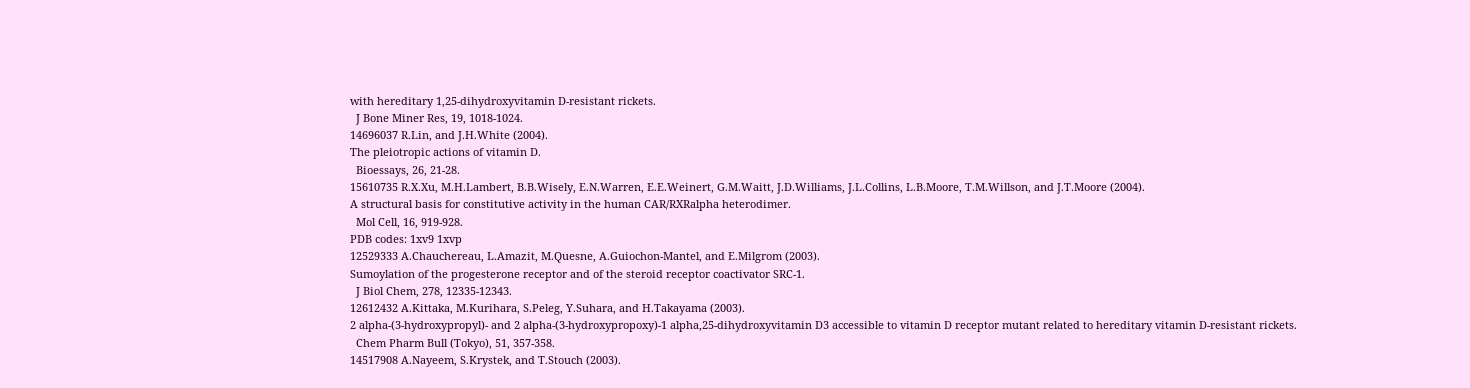with hereditary 1,25-dihydroxyvitamin D-resistant rickets.
  J Bone Miner Res, 19, 1018-1024.
14696037 R.Lin, and J.H.White (2004).
The pleiotropic actions of vitamin D.
  Bioessays, 26, 21-28.
15610735 R.X.Xu, M.H.Lambert, B.B.Wisely, E.N.Warren, E.E.Weinert, G.M.Waitt, J.D.Williams, J.L.Collins, L.B.Moore, T.M.Willson, and J.T.Moore (2004).
A structural basis for constitutive activity in the human CAR/RXRalpha heterodimer.
  Mol Cell, 16, 919-928.
PDB codes: 1xv9 1xvp
12529333 A.Chauchereau, L.Amazit, M.Quesne, A.Guiochon-Mantel, and E.Milgrom (2003).
Sumoylation of the progesterone receptor and of the steroid receptor coactivator SRC-1.
  J Biol Chem, 278, 12335-12343.
12612432 A.Kittaka, M.Kurihara, S.Peleg, Y.Suhara, and H.Takayama (2003).
2 alpha-(3-hydroxypropyl)- and 2 alpha-(3-hydroxypropoxy)-1 alpha,25-dihydroxyvitamin D3 accessible to vitamin D receptor mutant related to hereditary vitamin D-resistant rickets.
  Chem Pharm Bull (Tokyo), 51, 357-358.
14517908 A.Nayeem, S.Krystek, and T.Stouch (2003).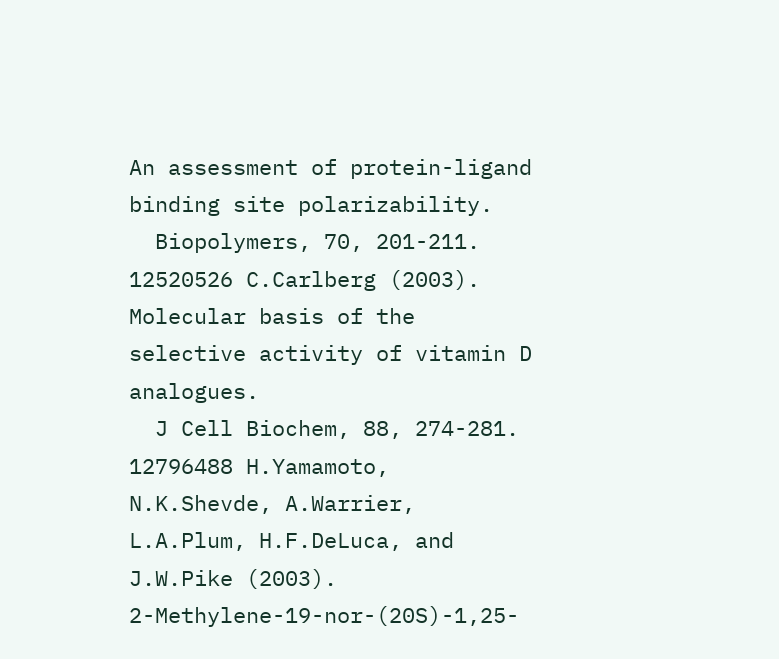An assessment of protein-ligand binding site polarizability.
  Biopolymers, 70, 201-211.
12520526 C.Carlberg (2003).
Molecular basis of the selective activity of vitamin D analogues.
  J Cell Biochem, 88, 274-281.
12796488 H.Yamamoto, N.K.Shevde, A.Warrier, L.A.Plum, H.F.DeLuca, and J.W.Pike (2003).
2-Methylene-19-nor-(20S)-1,25-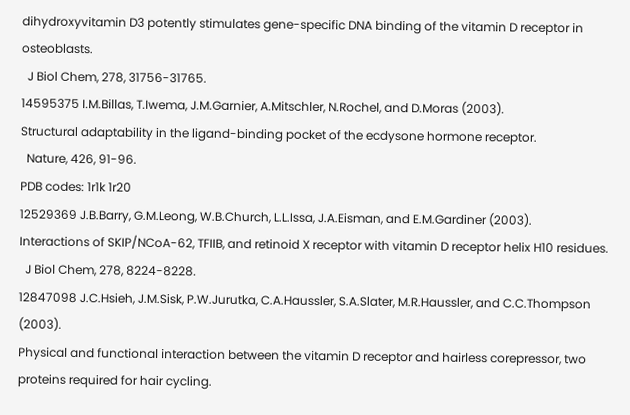dihydroxyvitamin D3 potently stimulates gene-specific DNA binding of the vitamin D receptor in osteoblasts.
  J Biol Chem, 278, 31756-31765.
14595375 I.M.Billas, T.Iwema, J.M.Garnier, A.Mitschler, N.Rochel, and D.Moras (2003).
Structural adaptability in the ligand-binding pocket of the ecdysone hormone receptor.
  Nature, 426, 91-96.
PDB codes: 1r1k 1r20
12529369 J.B.Barry, G.M.Leong, W.B.Church, L.L.Issa, J.A.Eisman, and E.M.Gardiner (2003).
Interactions of SKIP/NCoA-62, TFIIB, and retinoid X receptor with vitamin D receptor helix H10 residues.
  J Biol Chem, 278, 8224-8228.
12847098 J.C.Hsieh, J.M.Sisk, P.W.Jurutka, C.A.Haussler, S.A.Slater, M.R.Haussler, and C.C.Thompson (2003).
Physical and functional interaction between the vitamin D receptor and hairless corepressor, two proteins required for hair cycling.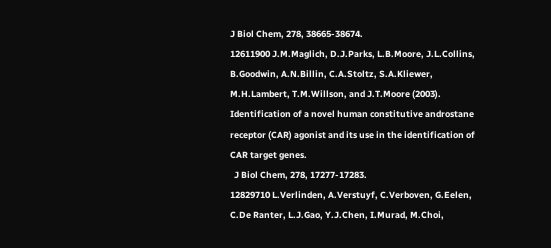J Biol Chem, 278, 38665-38674.
12611900 J.M.Maglich, D.J.Parks, L.B.Moore, J.L.Collins, B.Goodwin, A.N.Billin, C.A.Stoltz, S.A.Kliewer, M.H.Lambert, T.M.Willson, and J.T.Moore (2003).
Identification of a novel human constitutive androstane receptor (CAR) agonist and its use in the identification of CAR target genes.
  J Biol Chem, 278, 17277-17283.
12829710 L.Verlinden, A.Verstuyf, C.Verboven, G.Eelen, C.De Ranter, L.J.Gao, Y.J.Chen, I.Murad, M.Choi,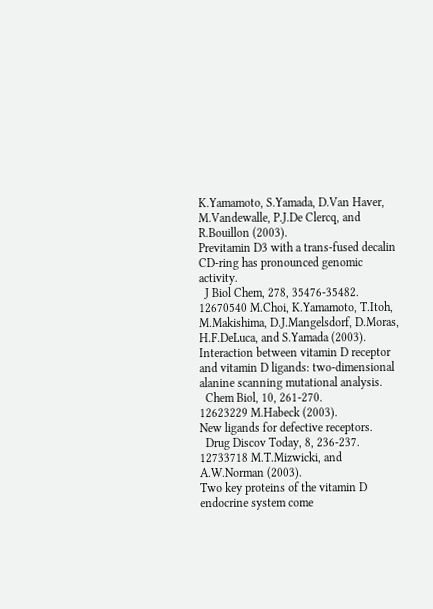K.Yamamoto, S.Yamada, D.Van Haver, M.Vandewalle, P.J.De Clercq, and R.Bouillon (2003).
Previtamin D3 with a trans-fused decalin CD-ring has pronounced genomic activity.
  J Biol Chem, 278, 35476-35482.
12670540 M.Choi, K.Yamamoto, T.Itoh, M.Makishima, D.J.Mangelsdorf, D.Moras, H.F.DeLuca, and S.Yamada (2003).
Interaction between vitamin D receptor and vitamin D ligands: two-dimensional alanine scanning mutational analysis.
  Chem Biol, 10, 261-270.
12623229 M.Habeck (2003).
New ligands for defective receptors.
  Drug Discov Today, 8, 236-237.
12733718 M.T.Mizwicki, and A.W.Norman (2003).
Two key proteins of the vitamin D endocrine system come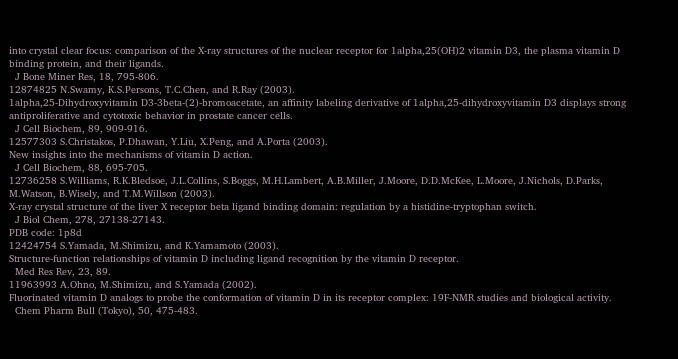into crystal clear focus: comparison of the X-ray structures of the nuclear receptor for 1alpha,25(OH)2 vitamin D3, the plasma vitamin D binding protein, and their ligands.
  J Bone Miner Res, 18, 795-806.
12874825 N.Swamy, K.S.Persons, T.C.Chen, and R.Ray (2003).
1alpha,25-Dihydroxyvitamin D3-3beta-(2)-bromoacetate, an affinity labeling derivative of 1alpha,25-dihydroxyvitamin D3 displays strong antiproliferative and cytotoxic behavior in prostate cancer cells.
  J Cell Biochem, 89, 909-916.
12577303 S.Christakos, P.Dhawan, Y.Liu, X.Peng, and A.Porta (2003).
New insights into the mechanisms of vitamin D action.
  J Cell Biochem, 88, 695-705.
12736258 S.Williams, R.K.Bledsoe, J.L.Collins, S.Boggs, M.H.Lambert, A.B.Miller, J.Moore, D.D.McKee, L.Moore, J.Nichols, D.Parks, M.Watson, B.Wisely, and T.M.Willson (2003).
X-ray crystal structure of the liver X receptor beta ligand binding domain: regulation by a histidine-tryptophan switch.
  J Biol Chem, 278, 27138-27143.
PDB code: 1p8d
12424754 S.Yamada, M.Shimizu, and K.Yamamoto (2003).
Structure-function relationships of vitamin D including ligand recognition by the vitamin D receptor.
  Med Res Rev, 23, 89.
11963993 A.Ohno, M.Shimizu, and S.Yamada (2002).
Fluorinated vitamin D analogs to probe the conformation of vitamin D in its receptor complex: 19F-NMR studies and biological activity.
  Chem Pharm Bull (Tokyo), 50, 475-483.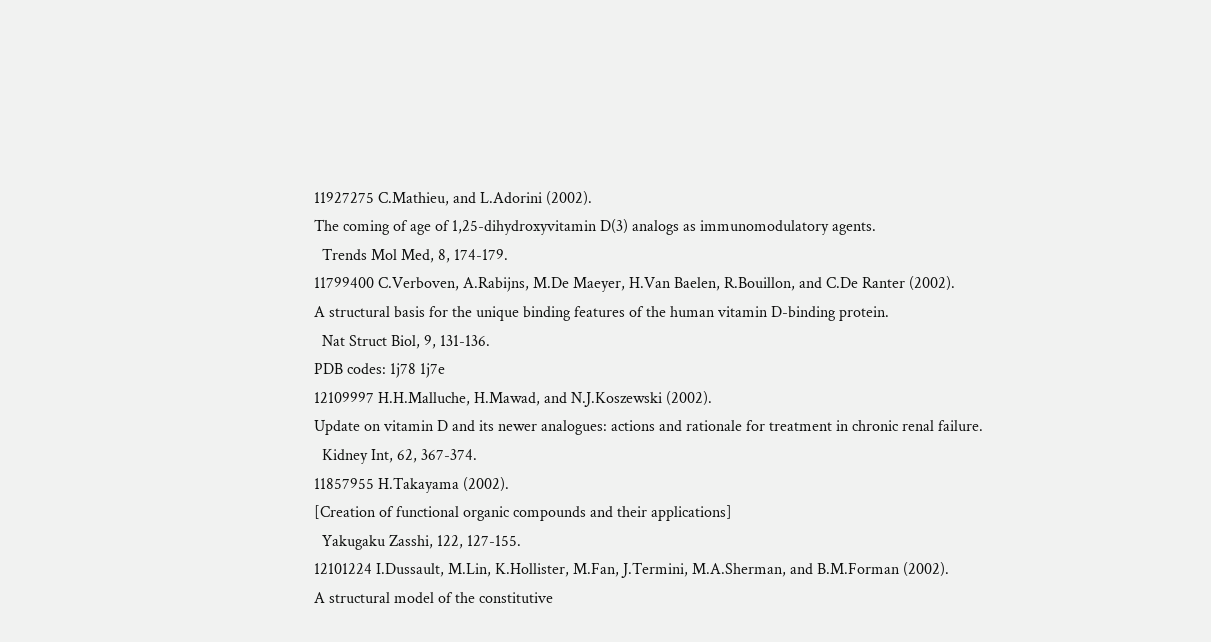11927275 C.Mathieu, and L.Adorini (2002).
The coming of age of 1,25-dihydroxyvitamin D(3) analogs as immunomodulatory agents.
  Trends Mol Med, 8, 174-179.
11799400 C.Verboven, A.Rabijns, M.De Maeyer, H.Van Baelen, R.Bouillon, and C.De Ranter (2002).
A structural basis for the unique binding features of the human vitamin D-binding protein.
  Nat Struct Biol, 9, 131-136.
PDB codes: 1j78 1j7e
12109997 H.H.Malluche, H.Mawad, and N.J.Koszewski (2002).
Update on vitamin D and its newer analogues: actions and rationale for treatment in chronic renal failure.
  Kidney Int, 62, 367-374.
11857955 H.Takayama (2002).
[Creation of functional organic compounds and their applications]
  Yakugaku Zasshi, 122, 127-155.
12101224 I.Dussault, M.Lin, K.Hollister, M.Fan, J.Termini, M.A.Sherman, and B.M.Forman (2002).
A structural model of the constitutive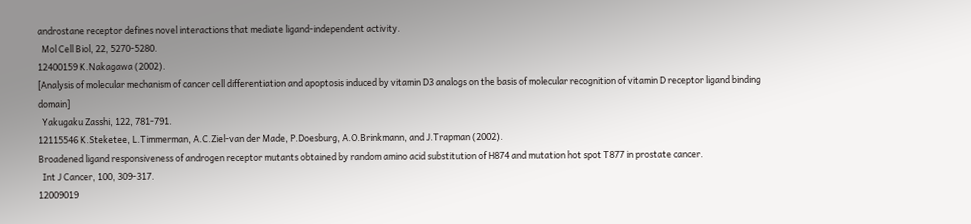androstane receptor defines novel interactions that mediate ligand-independent activity.
  Mol Cell Biol, 22, 5270-5280.
12400159 K.Nakagawa (2002).
[Analysis of molecular mechanism of cancer cell differentiation and apoptosis induced by vitamin D3 analogs on the basis of molecular recognition of vitamin D receptor ligand binding domain]
  Yakugaku Zasshi, 122, 781-791.
12115546 K.Steketee, L.Timmerman, A.C.Ziel-van der Made, P.Doesburg, A.O.Brinkmann, and J.Trapman (2002).
Broadened ligand responsiveness of androgen receptor mutants obtained by random amino acid substitution of H874 and mutation hot spot T877 in prostate cancer.
  Int J Cancer, 100, 309-317.
12009019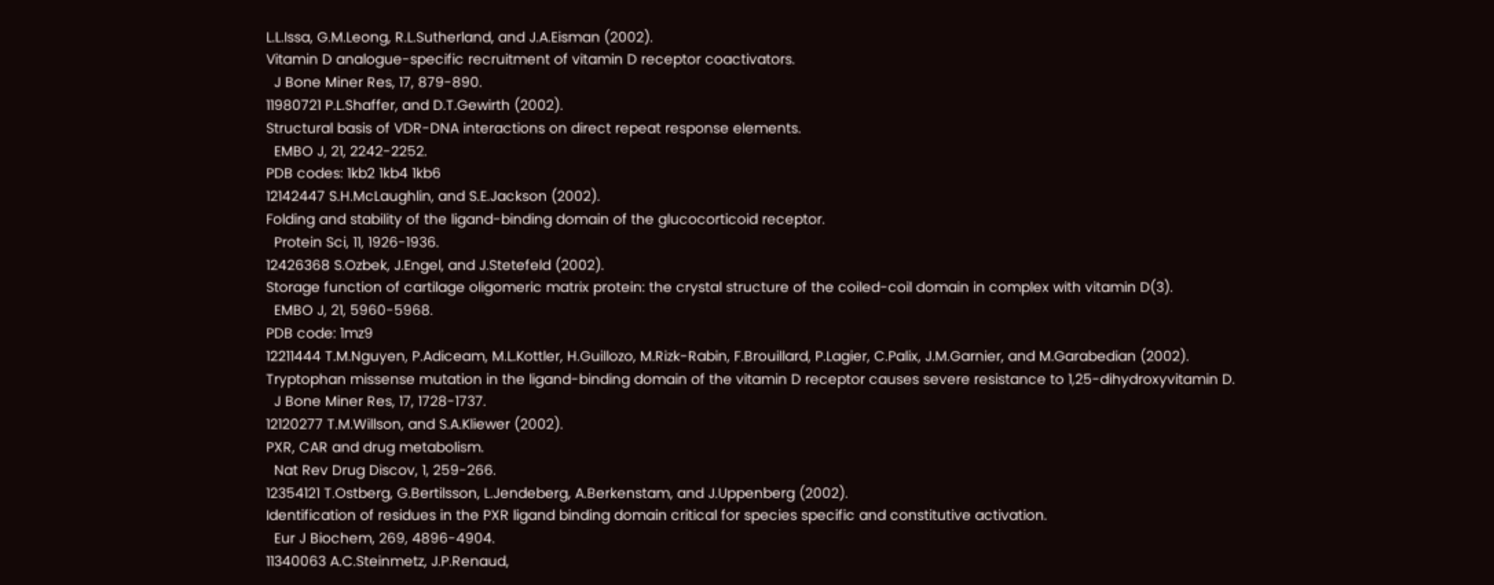L.L.Issa, G.M.Leong, R.L.Sutherland, and J.A.Eisman (2002).
Vitamin D analogue-specific recruitment of vitamin D receptor coactivators.
  J Bone Miner Res, 17, 879-890.
11980721 P.L.Shaffer, and D.T.Gewirth (2002).
Structural basis of VDR-DNA interactions on direct repeat response elements.
  EMBO J, 21, 2242-2252.
PDB codes: 1kb2 1kb4 1kb6
12142447 S.H.McLaughlin, and S.E.Jackson (2002).
Folding and stability of the ligand-binding domain of the glucocorticoid receptor.
  Protein Sci, 11, 1926-1936.
12426368 S.Ozbek, J.Engel, and J.Stetefeld (2002).
Storage function of cartilage oligomeric matrix protein: the crystal structure of the coiled-coil domain in complex with vitamin D(3).
  EMBO J, 21, 5960-5968.
PDB code: 1mz9
12211444 T.M.Nguyen, P.Adiceam, M.L.Kottler, H.Guillozo, M.Rizk-Rabin, F.Brouillard, P.Lagier, C.Palix, J.M.Garnier, and M.Garabedian (2002).
Tryptophan missense mutation in the ligand-binding domain of the vitamin D receptor causes severe resistance to 1,25-dihydroxyvitamin D.
  J Bone Miner Res, 17, 1728-1737.
12120277 T.M.Willson, and S.A.Kliewer (2002).
PXR, CAR and drug metabolism.
  Nat Rev Drug Discov, 1, 259-266.
12354121 T.Ostberg, G.Bertilsson, L.Jendeberg, A.Berkenstam, and J.Uppenberg (2002).
Identification of residues in the PXR ligand binding domain critical for species specific and constitutive activation.
  Eur J Biochem, 269, 4896-4904.
11340063 A.C.Steinmetz, J.P.Renaud,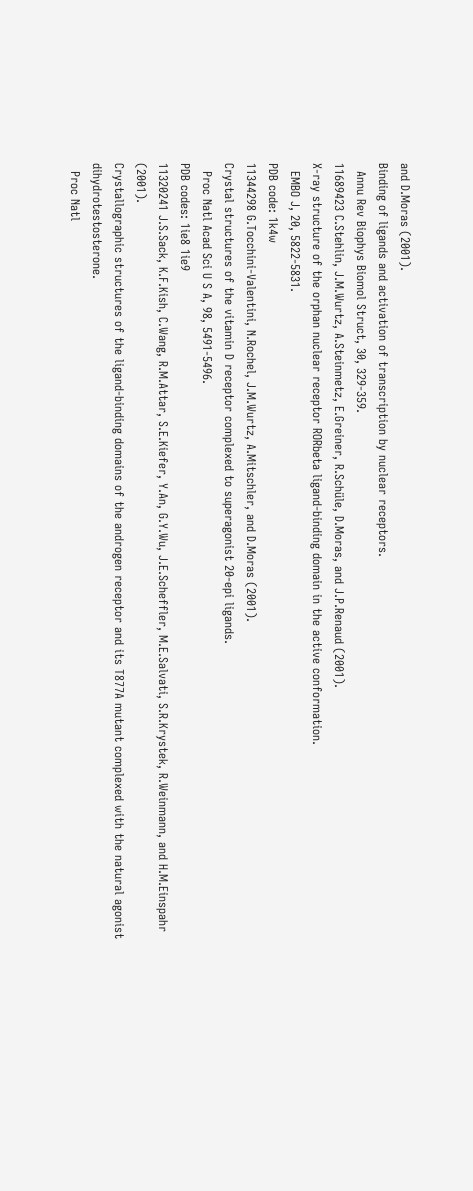and D.Moras (2001).
Binding of ligands and activation of transcription by nuclear receptors.
  Annu Rev Biophys Biomol Struct, 30, 329-359.
11689423 C.Stehlin, J.M.Wurtz, A.Steinmetz, E.Greiner, R.Schüle, D.Moras, and J.P.Renaud (2001).
X-ray structure of the orphan nuclear receptor RORbeta ligand-binding domain in the active conformation.
  EMBO J, 20, 5822-5831.
PDB code: 1k4w
11344298 G.Tocchini-Valentini, N.Rochel, J.M.Wurtz, A.Mitschler, and D.Moras (2001).
Crystal structures of the vitamin D receptor complexed to superagonist 20-epi ligands.
  Proc Natl Acad Sci U S A, 98, 5491-5496.
PDB codes: 1ie8 1ie9
11320241 J.S.Sack, K.F.Kish, C.Wang, R.M.Attar, S.E.Kiefer, Y.An, G.Y.Wu, J.E.Scheffler, M.E.Salvati, S.R.Krystek, R.Weinmann, and H.M.Einspahr (2001).
Crystallographic structures of the ligand-binding domains of the androgen receptor and its T877A mutant complexed with the natural agonist dihydrotestosterone.
  Proc Natl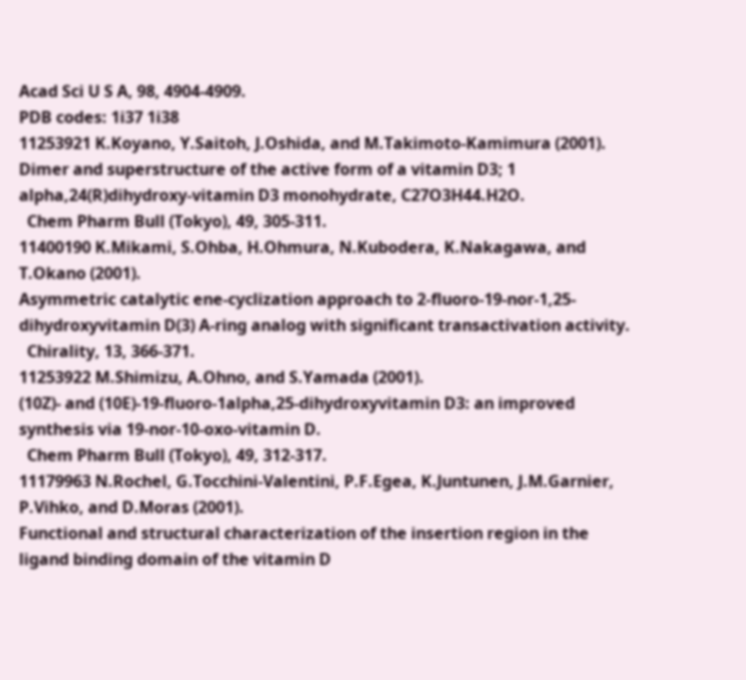Acad Sci U S A, 98, 4904-4909.
PDB codes: 1i37 1i38
11253921 K.Koyano, Y.Saitoh, J.Oshida, and M.Takimoto-Kamimura (2001).
Dimer and superstructure of the active form of a vitamin D3; 1 alpha,24(R)dihydroxy-vitamin D3 monohydrate, C27O3H44.H2O.
  Chem Pharm Bull (Tokyo), 49, 305-311.
11400190 K.Mikami, S.Ohba, H.Ohmura, N.Kubodera, K.Nakagawa, and T.Okano (2001).
Asymmetric catalytic ene-cyclization approach to 2-fluoro-19-nor-1,25-dihydroxyvitamin D(3) A-ring analog with significant transactivation activity.
  Chirality, 13, 366-371.
11253922 M.Shimizu, A.Ohno, and S.Yamada (2001).
(10Z)- and (10E)-19-fluoro-1alpha,25-dihydroxyvitamin D3: an improved synthesis via 19-nor-10-oxo-vitamin D.
  Chem Pharm Bull (Tokyo), 49, 312-317.
11179963 N.Rochel, G.Tocchini-Valentini, P.F.Egea, K.Juntunen, J.M.Garnier, P.Vihko, and D.Moras (2001).
Functional and structural characterization of the insertion region in the ligand binding domain of the vitamin D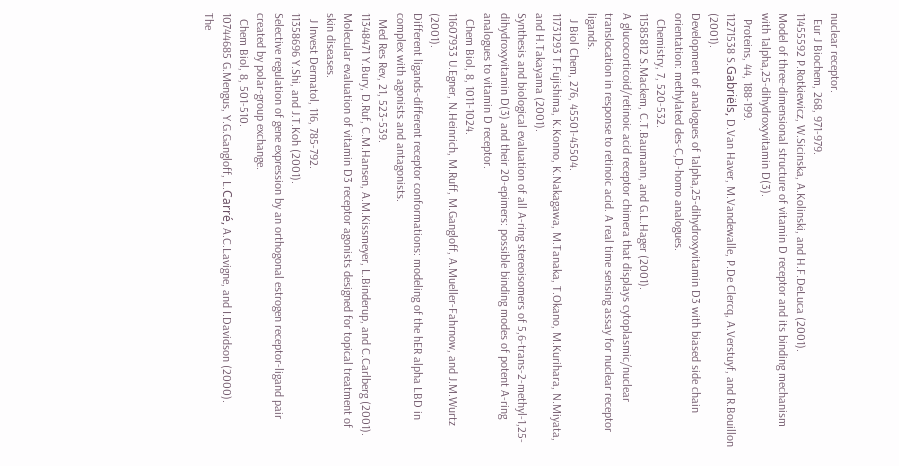nuclear receptor.
  Eur J Biochem, 268, 971-979.
11455592 P.Rotkiewicz, W.Sicinska, A.Kolinski, and H.F.DeLuca (2001).
Model of three-dimensional structure of vitamin D receptor and its binding mechanism with 1alpha,25-dihydroxyvitamin D(3).
  Proteins, 44, 188-199.
11271538 S.Gabriëls, D.Van Haver, M.Vandewalle, P.De Clercq, A.Verstuyf, and R.Bouillon (2001).
Development of analogues of 1alpha,25-dihydroxyvitamin D3 with biased side chain orientation: methylated des-C,D-homo analogues.
  Chemistry, 7, 520-532.
11585812 S.Mackem, C.T.Baumann, and G.L.Hager (2001).
A glucocorticoid/retinoic acid receptor chimera that displays cytoplasmic/nuclear translocation in response to retinoic acid. A real time sensing assay for nuclear receptor ligands.
  J Biol Chem, 276, 45501-45504.
11731293 T.Fujishima, K.Konno, K.Nakagawa, M.Tanaka, T.Okano, M.Kurihara, N.Miyata, and H.Takayama (2001).
Synthesis and biological evaluation of all A-ring stereoisomers of 5,6-trans-2-methyl-1,25-dihydroxyvitamin D(3) and their 20-epimers: possible binding modes of potent A-ring analogues to vitamin D receptor.
  Chem Biol, 8, 1011-1024.
11607933 U.Egner, N.Heinrich, M.Ruff, M.Gangloff, A.Mueller-Fahrnow, and J.M.Wurtz (2001).
Different ligands-different receptor conformations: modeling of the hER alpha LBD in complex with agonists and antagonists.
  Med Res Rev, 21, 523-539.
11348471 Y.Bury, D.Ruf, C.M.Hansen, A.M.Kissmeyer, L.Binderup, and C.Carlberg (2001).
Molecular evaluation of vitamin D3 receptor agonists designed for topical treatment of skin diseases.
  J Invest Dermatol, 116, 785-792.
11358696 Y.Shi, and J.T.Koh (2001).
Selective regulation of gene expression by an orthogonal estrogen receptor-ligand pair created by polar-group exchange.
  Chem Biol, 8, 501-510.
10744685 G.Mengus, Y.G.Gangloff, L.Carré, A.C.Lavigne, and I.Davidson (2000).
The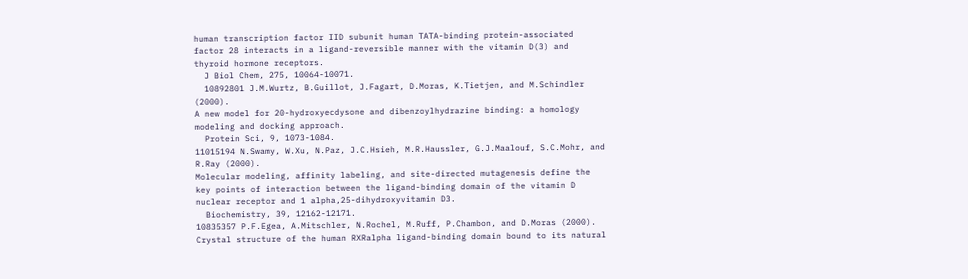human transcription factor IID subunit human TATA-binding protein-associated factor 28 interacts in a ligand-reversible manner with the vitamin D(3) and thyroid hormone receptors.
  J Biol Chem, 275, 10064-10071.
  10892801 J.M.Wurtz, B.Guillot, J.Fagart, D.Moras, K.Tietjen, and M.Schindler (2000).
A new model for 20-hydroxyecdysone and dibenzoylhydrazine binding: a homology modeling and docking approach.
  Protein Sci, 9, 1073-1084.
11015194 N.Swamy, W.Xu, N.Paz, J.C.Hsieh, M.R.Haussler, G.J.Maalouf, S.C.Mohr, and R.Ray (2000).
Molecular modeling, affinity labeling, and site-directed mutagenesis define the key points of interaction between the ligand-binding domain of the vitamin D nuclear receptor and 1 alpha,25-dihydroxyvitamin D3.
  Biochemistry, 39, 12162-12171.
10835357 P.F.Egea, A.Mitschler, N.Rochel, M.Ruff, P.Chambon, and D.Moras (2000).
Crystal structure of the human RXRalpha ligand-binding domain bound to its natural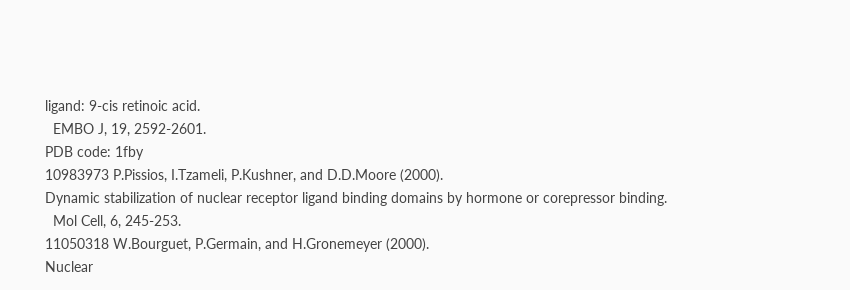ligand: 9-cis retinoic acid.
  EMBO J, 19, 2592-2601.
PDB code: 1fby
10983973 P.Pissios, I.Tzameli, P.Kushner, and D.D.Moore (2000).
Dynamic stabilization of nuclear receptor ligand binding domains by hormone or corepressor binding.
  Mol Cell, 6, 245-253.
11050318 W.Bourguet, P.Germain, and H.Gronemeyer (2000).
Nuclear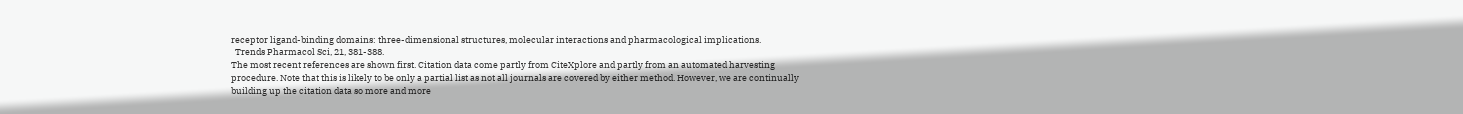receptor ligand-binding domains: three-dimensional structures, molecular interactions and pharmacological implications.
  Trends Pharmacol Sci, 21, 381-388.
The most recent references are shown first. Citation data come partly from CiteXplore and partly from an automated harvesting procedure. Note that this is likely to be only a partial list as not all journals are covered by either method. However, we are continually building up the citation data so more and more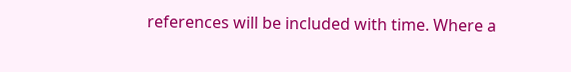references will be included with time. Where a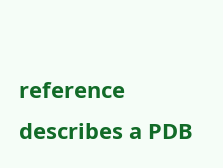reference describes a PDB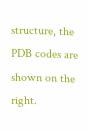structure, the PDB codes are shown on the right.